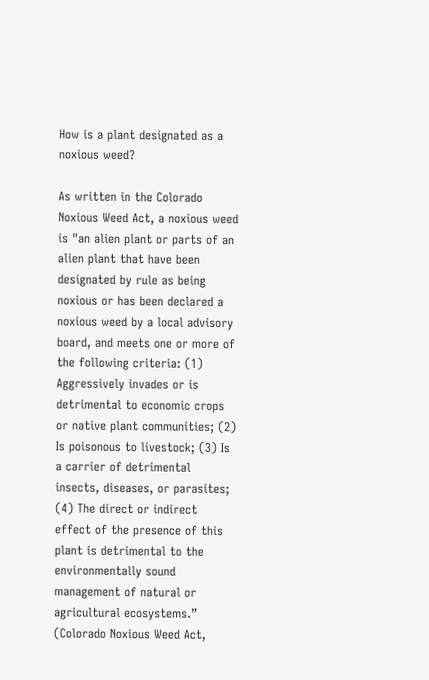How is a plant designated as a noxious weed?

As written in the Colorado Noxious Weed Act, a noxious weed is "an alien plant or parts of an alien plant that have been designated by rule as being noxious or has been declared a noxious weed by a local advisory board, and meets one or more of the following criteria: (1) Aggressively invades or is detrimental to economic crops or native plant communities; (2) Is poisonous to livestock; (3) Is a carrier of detrimental insects, diseases, or parasites; (4) The direct or indirect effect of the presence of this plant is detrimental to the environmentally sound management of natural or agricultural ecosystems.” (Colorado Noxious Weed Act,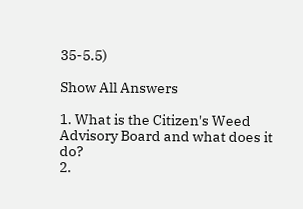35-5.5)

Show All Answers

1. What is the Citizen's Weed Advisory Board and what does it do?
2.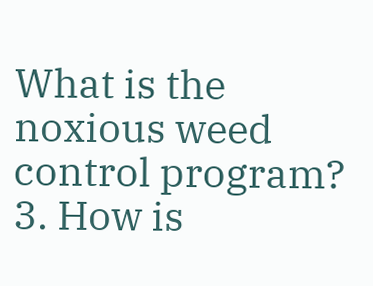What is the noxious weed control program?
3. How is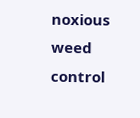noxious weed control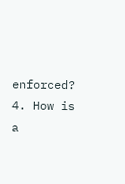enforced?
4. How is a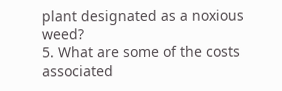plant designated as a noxious weed?
5. What are some of the costs associated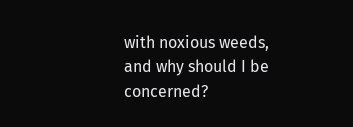with noxious weeds, and why should I be concerned?